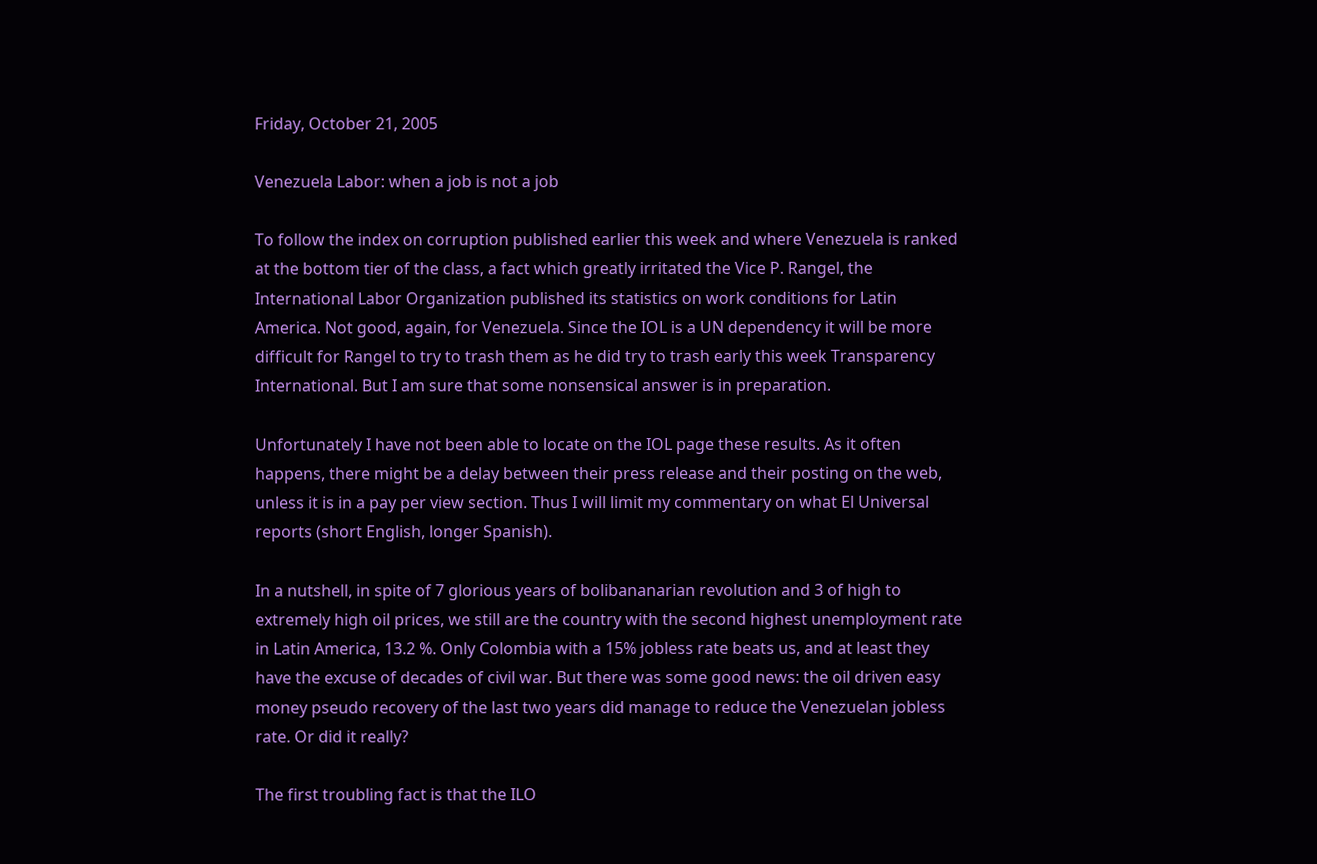Friday, October 21, 2005

Venezuela Labor: when a job is not a job

To follow the index on corruption published earlier this week and where Venezuela is ranked at the bottom tier of the class, a fact which greatly irritated the Vice P. Rangel, the International Labor Organization published its statistics on work conditions for Latin America. Not good, again, for Venezuela. Since the IOL is a UN dependency it will be more difficult for Rangel to try to trash them as he did try to trash early this week Transparency International. But I am sure that some nonsensical answer is in preparation.

Unfortunately I have not been able to locate on the IOL page these results. As it often happens, there might be a delay between their press release and their posting on the web, unless it is in a pay per view section. Thus I will limit my commentary on what El Universal reports (short English, longer Spanish).

In a nutshell, in spite of 7 glorious years of bolibananarian revolution and 3 of high to extremely high oil prices, we still are the country with the second highest unemployment rate in Latin America, 13.2 %. Only Colombia with a 15% jobless rate beats us, and at least they have the excuse of decades of civil war. But there was some good news: the oil driven easy money pseudo recovery of the last two years did manage to reduce the Venezuelan jobless rate. Or did it really?

The first troubling fact is that the ILO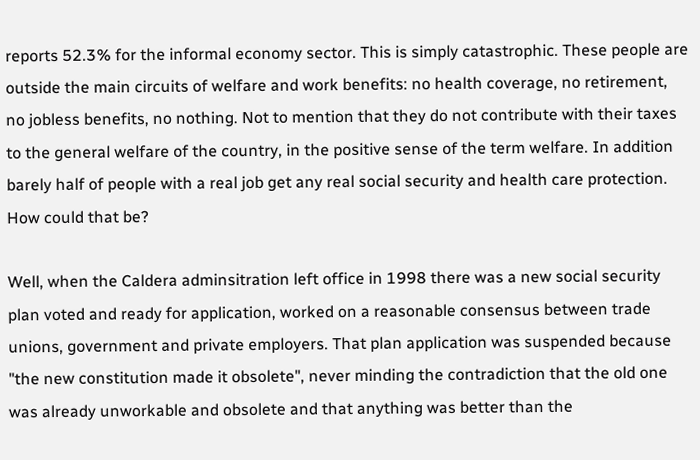reports 52.3% for the informal economy sector. This is simply catastrophic. These people are outside the main circuits of welfare and work benefits: no health coverage, no retirement, no jobless benefits, no nothing. Not to mention that they do not contribute with their taxes to the general welfare of the country, in the positive sense of the term welfare. In addition barely half of people with a real job get any real social security and health care protection. How could that be?

Well, when the Caldera adminsitration left office in 1998 there was a new social security plan voted and ready for application, worked on a reasonable consensus between trade unions, government and private employers. That plan application was suspended because "the new constitution made it obsolete", never minding the contradiction that the old one was already unworkable and obsolete and that anything was better than the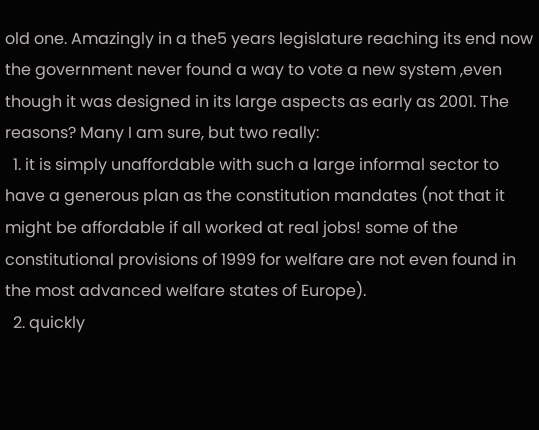old one. Amazingly in a the5 years legislature reaching its end now the government never found a way to vote a new system ,even though it was designed in its large aspects as early as 2001. The reasons? Many I am sure, but two really:
  1. it is simply unaffordable with such a large informal sector to have a generous plan as the constitution mandates (not that it might be affordable if all worked at real jobs! some of the constitutional provisions of 1999 for welfare are not even found in the most advanced welfare states of Europe).
  2. quickly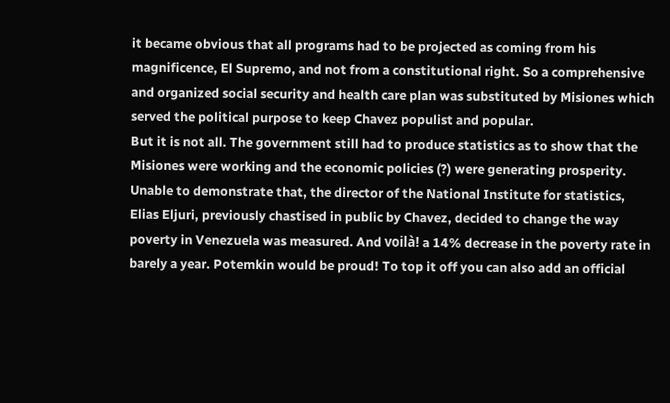it became obvious that all programs had to be projected as coming from his magnificence, El Supremo, and not from a constitutional right. So a comprehensive and organized social security and health care plan was substituted by Misiones which served the political purpose to keep Chavez populist and popular.
But it is not all. The government still had to produce statistics as to show that the Misiones were working and the economic policies (?) were generating prosperity. Unable to demonstrate that, the director of the National Institute for statistics, Elias Eljuri, previously chastised in public by Chavez, decided to change the way poverty in Venezuela was measured. And voilà! a 14% decrease in the poverty rate in barely a year. Potemkin would be proud! To top it off you can also add an official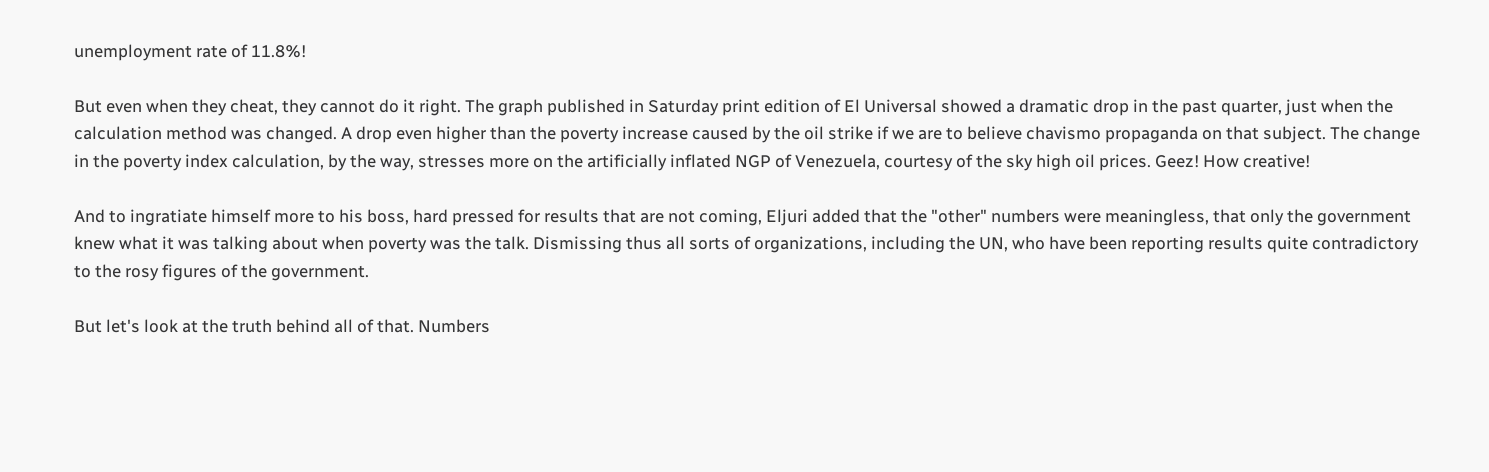unemployment rate of 11.8%!

But even when they cheat, they cannot do it right. The graph published in Saturday print edition of El Universal showed a dramatic drop in the past quarter, just when the calculation method was changed. A drop even higher than the poverty increase caused by the oil strike if we are to believe chavismo propaganda on that subject. The change in the poverty index calculation, by the way, stresses more on the artificially inflated NGP of Venezuela, courtesy of the sky high oil prices. Geez! How creative!

And to ingratiate himself more to his boss, hard pressed for results that are not coming, Eljuri added that the "other" numbers were meaningless, that only the government knew what it was talking about when poverty was the talk. Dismissing thus all sorts of organizations, including the UN, who have been reporting results quite contradictory to the rosy figures of the government.

But let's look at the truth behind all of that. Numbers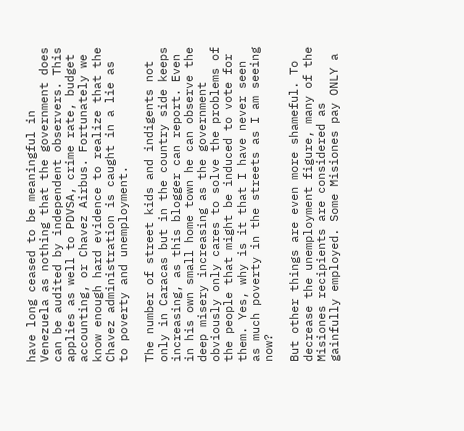have long ceased to be meaningful in Venezuela as nothing that the government does can be audited by independent observers. This applies as well to PDVSA, crime rate, budget accounting, or Chavez Airbus. Fortunately we know enough hard evidence to realize that the Chavez administration is caught in a lie as to poverty and unemployment.

The number of street kids and indigents not only in Caracas but in the country side keeps increasing, as this blogger can report. Even in his own small home town he can observe the deep misery increasing as the government obviously only cares to solve the problems of the people that might be induced to vote for them. Yes, why is it that I have never seen as much poverty in the streets as I am seeing now?

But other things are even more shameful. To decrease the unemployment figure, many of the Misiones recipients are considered as gainfully employed. Some Misiones pay ONLY a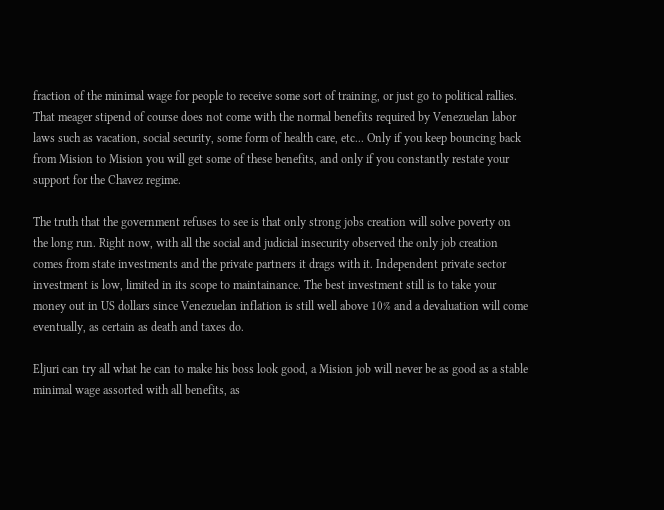fraction of the minimal wage for people to receive some sort of training, or just go to political rallies. That meager stipend of course does not come with the normal benefits required by Venezuelan labor laws such as vacation, social security, some form of health care, etc... Only if you keep bouncing back from Mision to Mision you will get some of these benefits, and only if you constantly restate your support for the Chavez regime.

The truth that the government refuses to see is that only strong jobs creation will solve poverty on the long run. Right now, with all the social and judicial insecurity observed the only job creation comes from state investments and the private partners it drags with it. Independent private sector investment is low, limited in its scope to maintainance. The best investment still is to take your money out in US dollars since Venezuelan inflation is still well above 10% and a devaluation will come eventually, as certain as death and taxes do.

Eljuri can try all what he can to make his boss look good, a Mision job will never be as good as a stable minimal wage assorted with all benefits, as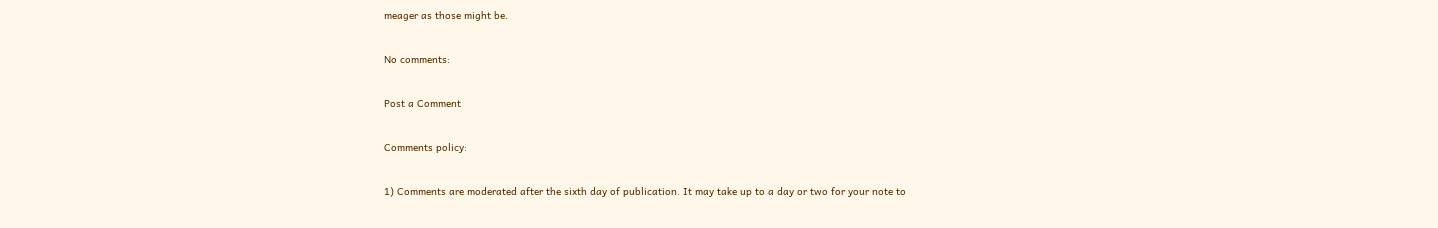meager as those might be.

No comments:

Post a Comment

Comments policy:

1) Comments are moderated after the sixth day of publication. It may take up to a day or two for your note to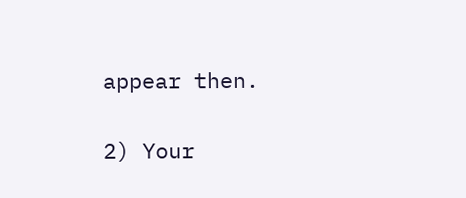appear then.

2) Your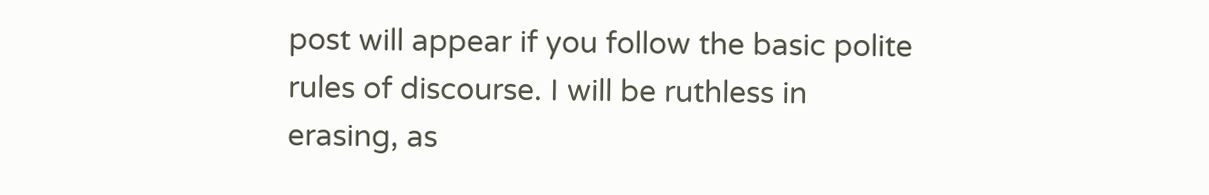post will appear if you follow the basic polite rules of discourse. I will be ruthless in erasing, as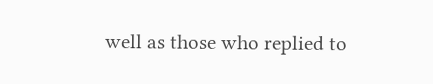well as those who replied to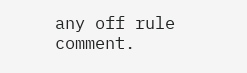any off rule comment.